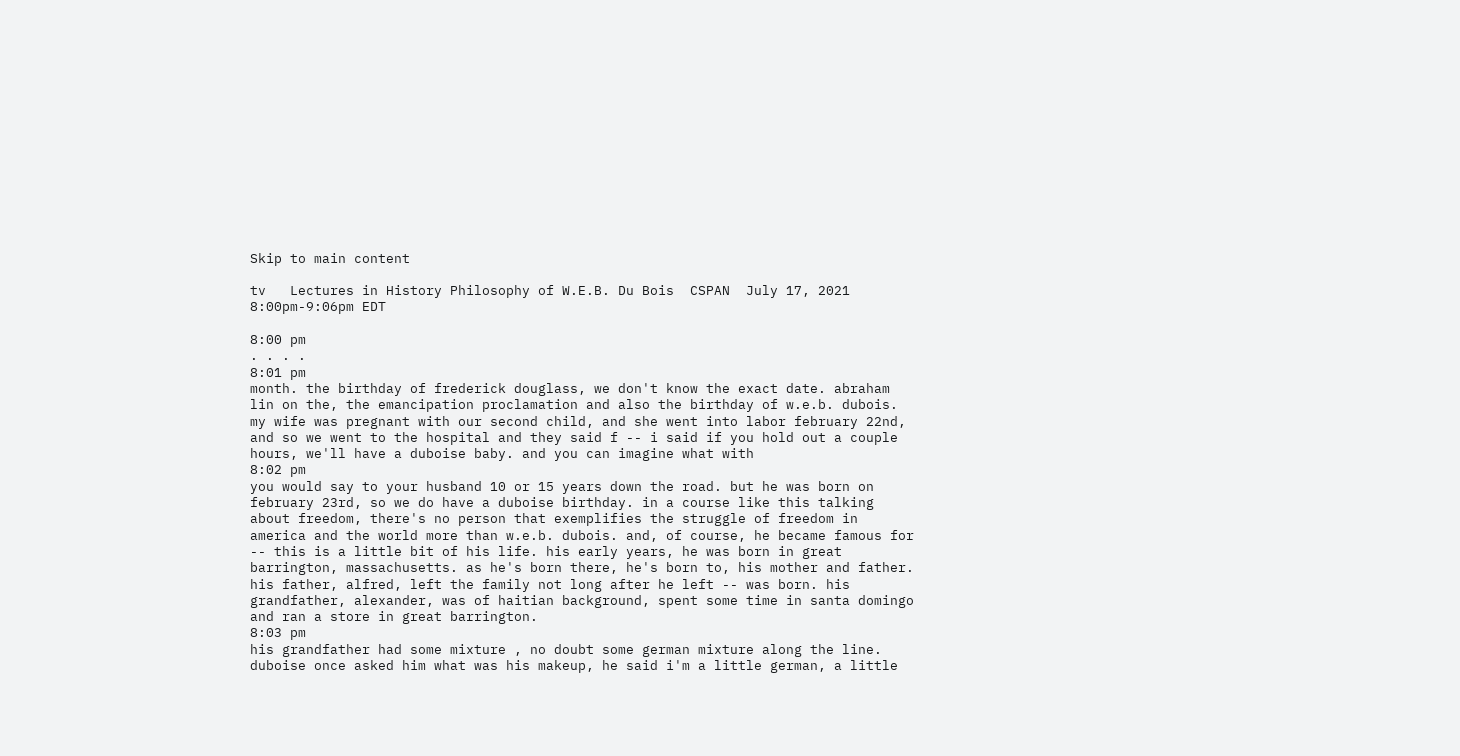Skip to main content

tv   Lectures in History Philosophy of W.E.B. Du Bois  CSPAN  July 17, 2021 8:00pm-9:06pm EDT

8:00 pm
. . . .
8:01 pm
month. the birthday of frederick douglass, we don't know the exact date. abraham lin on the, the emancipation proclamation and also the birthday of w.e.b. dubois. my wife was pregnant with our second child, and she went into labor february 22nd, and so we went to the hospital and they said f -- i said if you hold out a couple hours, we'll have a duboise baby. and you can imagine what with
8:02 pm
you would say to your husband 10 or 15 years down the road. but he was born on february 23rd, so we do have a duboise birthday. in a course like this talking about freedom, there's no person that exemplifies the struggle of freedom in america and the world more than w.e.b. dubois. and, of course, he became famous for -- this is a little bit of his life. his early years, he was born in great barrington, massachusetts. as he's born there, he's born to, his mother and father. his father, alfred, left the family not long after he left -- was born. his grandfather, alexander, was of haitian background, spent some time in santa domingo and ran a store in great barrington.
8:03 pm
his grandfather had some mixture , no doubt some german mixture along the line. duboise once asked him what was his makeup, he said i'm a little german, a little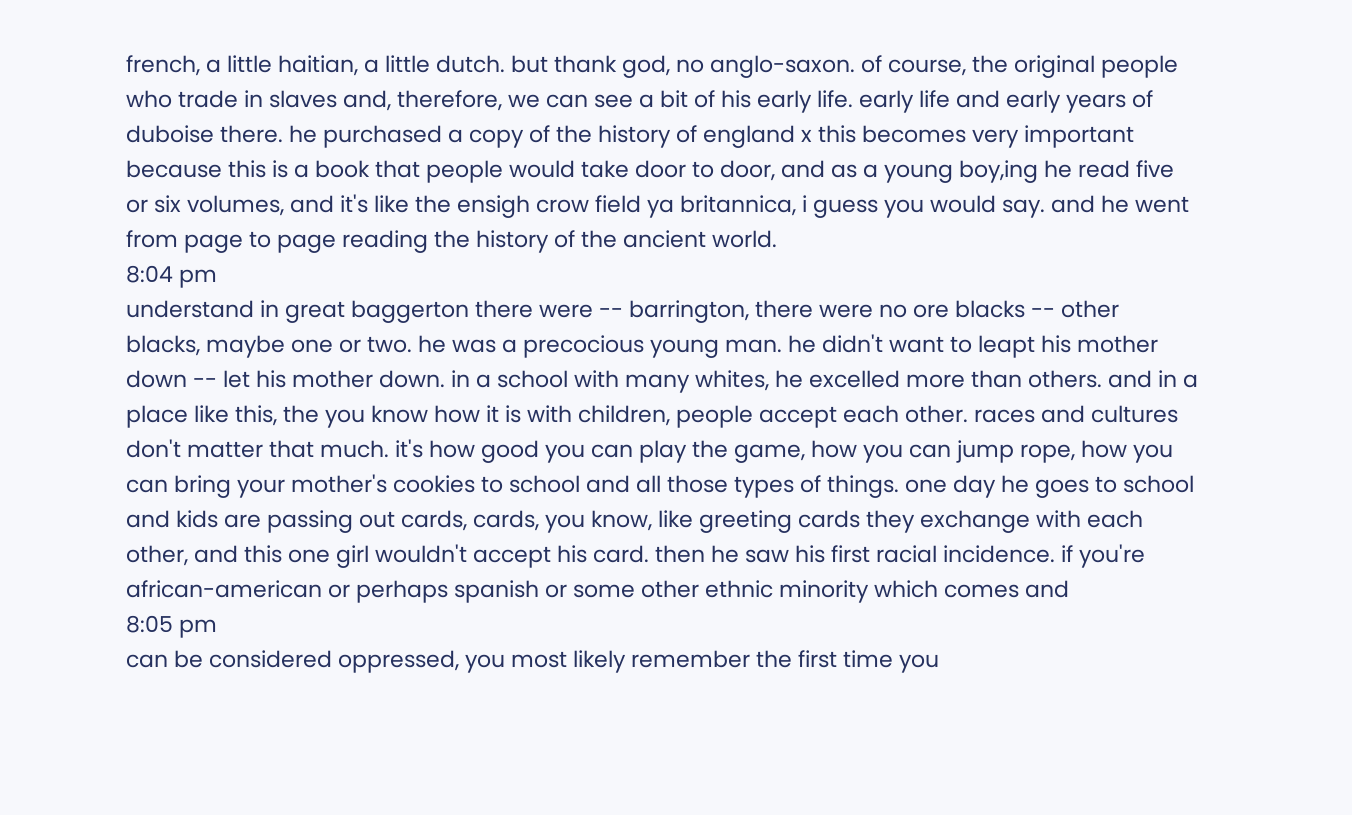french, a little haitian, a little dutch. but thank god, no anglo-saxon. of course, the original people who trade in slaves and, therefore, we can see a bit of his early life. early life and early years of duboise there. he purchased a copy of the history of england x this becomes very important because this is a book that people would take door to door, and as a young boy,ing he read five or six volumes, and it's like the ensigh crow field ya britannica, i guess you would say. and he went from page to page reading the history of the ancient world.
8:04 pm
understand in great baggerton there were -- barrington, there were no ore blacks -- other blacks, maybe one or two. he was a precocious young man. he didn't want to leapt his mother down -- let his mother down. in a school with many whites, he excelled more than others. and in a place like this, the you know how it is with children, people accept each other. races and cultures don't matter that much. it's how good you can play the game, how you can jump rope, how you can bring your mother's cookies to school and all those types of things. one day he goes to school and kids are passing out cards, cards, you know, like greeting cards they exchange with each other, and this one girl wouldn't accept his card. then he saw his first racial incidence. if you're african-american or perhaps spanish or some other ethnic minority which comes and
8:05 pm
can be considered oppressed, you most likely remember the first time you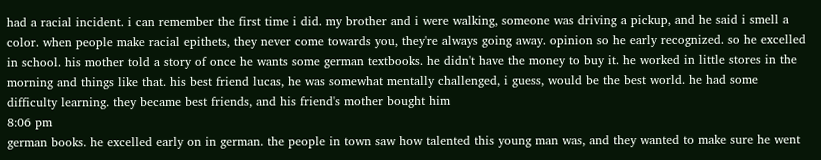had a racial incident. i can remember the first time i did. my brother and i were walking, someone was driving a pickup, and he said i smell a color. when people make racial epithets, they never come towards you, they're always going away. opinion so he early recognized. so he excelled in school. his mother told a story of once he wants some german textbooks. he didn't have the money to buy it. he worked in little stores in the morning and things like that. his best friend lucas, he was somewhat mentally challenged, i guess, would be the best world. he had some difficulty learning. they became best friends, and his friend's mother bought him
8:06 pm
german books. he excelled early on in german. the people in town saw how talented this young man was, and they wanted to make sure he went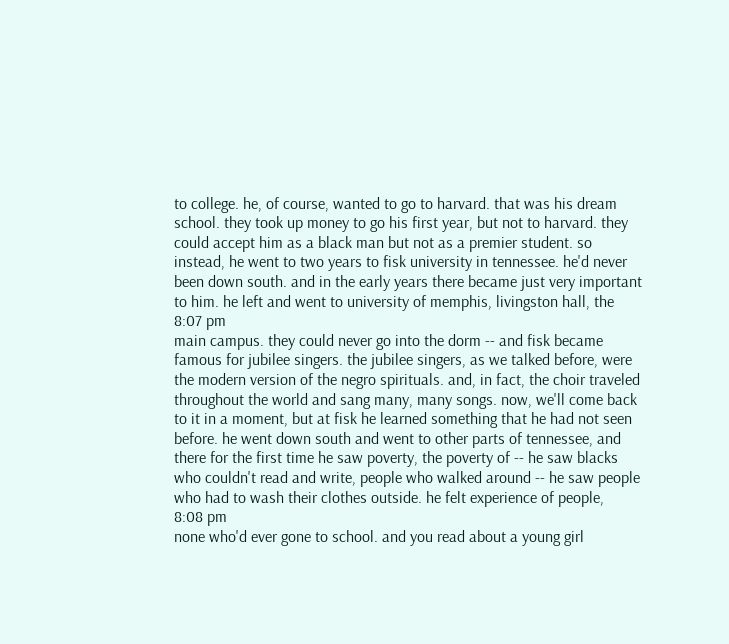to college. he, of course, wanted to go to harvard. that was his dream school. they took up money to go his first year, but not to harvard. they could accept him as a black man but not as a premier student. so instead, he went to two years to fisk university in tennessee. he'd never been down south. and in the early years there became just very important to him. he left and went to university of memphis, livingston hall, the
8:07 pm
main campus. they could never go into the dorm -- and fisk became famous for jubilee singers. the jubilee singers, as we talked before, were the modern version of the negro spirituals. and, in fact, the choir traveled throughout the world and sang many, many songs. now, we'll come back to it in a moment, but at fisk he learned something that he had not seen before. he went down south and went to other parts of tennessee, and there for the first time he saw poverty, the poverty of -- he saw blacks who couldn't read and write, people who walked around -- he saw people who had to wash their clothes outside. he felt experience of people,
8:08 pm
none who'd ever gone to school. and you read about a young girl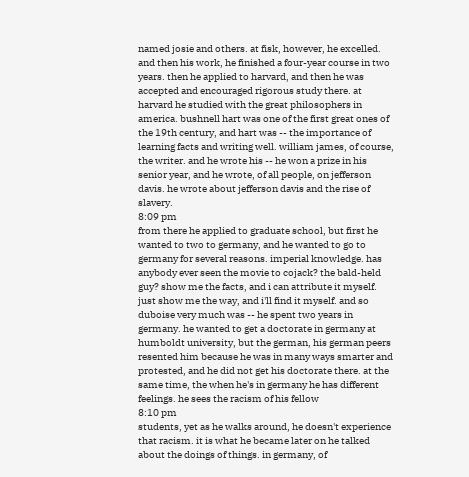named josie and others. at fisk, however, he excelled. and then his work, he finished a four-year course in two years. then he applied to harvard, and then he was accepted and encouraged rigorous study there. at harvard he studied with the great philosophers in america. bushnell hart was one of the first great ones of the 19th century, and hart was -- the importance of learning facts and writing well. william james, of course, the writer. and he wrote his -- he won a prize in his senior year, and he wrote, of all people, on jefferson davis. he wrote about jefferson davis and the rise of slavery.
8:09 pm
from there he applied to graduate school, but first he wanted to two to germany, and he wanted to go to germany for several reasons. imperial knowledge. has anybody ever seen the movie to cojack? the bald-held guy? show me the facts, and i can attribute it myself. just show me the way, and i'll find it myself. and so duboise very much was -- he spent two years in germany. he wanted to get a doctorate in germany at humboldt university, but the german, his german peers resented him because he was in many ways smarter and protested, and he did not get his doctorate there. at the same time, the when he's in germany he has different feelings. he sees the racism of his fellow
8:10 pm
students, yet as he walks around, he doesn't experience that racism. it is what he became later on he talked about the doings of things. in germany, of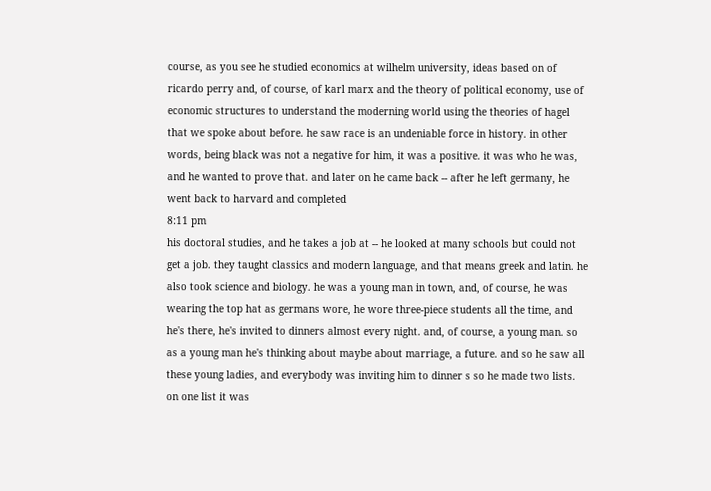course, as you see he studied economics at wilhelm university, ideas based on of ricardo perry and, of course, of karl marx and the theory of political economy, use of economic structures to understand the moderning world using the theories of hagel that we spoke about before. he saw race is an undeniable force in history. in other words, being black was not a negative for him, it was a positive. it was who he was, and he wanted to prove that. and later on he came back -- after he left germany, he went back to harvard and completed
8:11 pm
his doctoral studies, and he takes a job at -- he looked at many schools but could not get a job. they taught classics and modern language, and that means greek and latin. he also took science and biology. he was a young man in town, and, of course, he was wearing the top hat as germans wore, he wore three-piece students all the time, and he's there, he's invited to dinners almost every night. and, of course, a young man. so as a young man he's thinking about maybe about marriage, a future. and so he saw all these young ladies, and everybody was inviting him to dinner s so he made two lists. on one list it was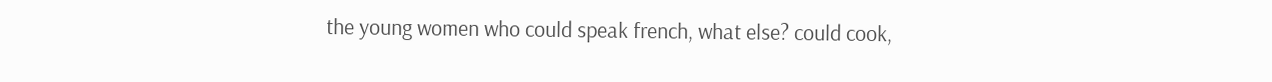the young women who could speak french, what else? could cook,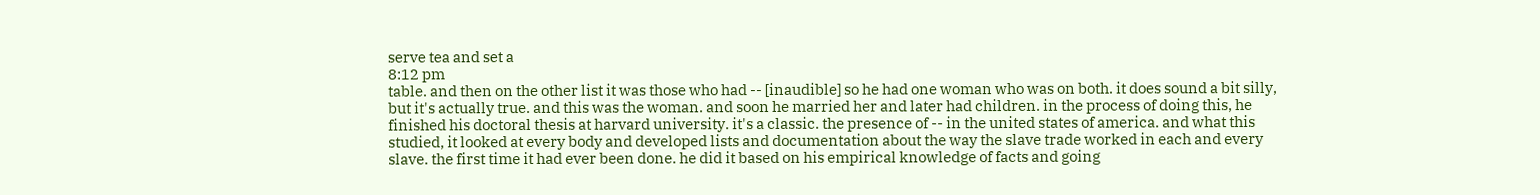serve tea and set a
8:12 pm
table. and then on the other list it was those who had -- [inaudible] so he had one woman who was on both. it does sound a bit silly, but it's actually true. and this was the woman. and soon he married her and later had children. in the process of doing this, he finished his doctoral thesis at harvard university. it's a classic. the presence of -- in the united states of america. and what this studied, it looked at every body and developed lists and documentation about the way the slave trade worked in each and every slave. the first time it had ever been done. he did it based on his empirical knowledge of facts and going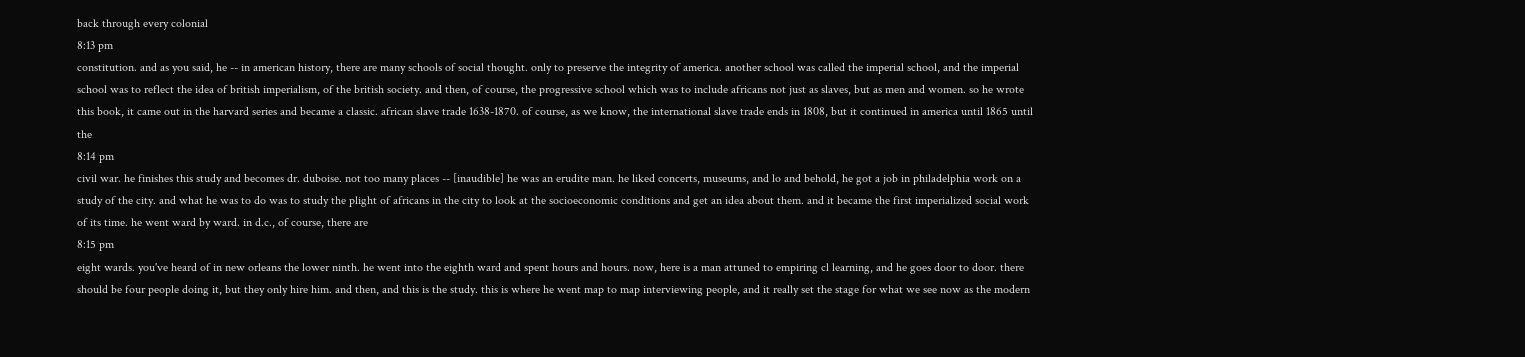back through every colonial
8:13 pm
constitution. and as you said, he -- in american history, there are many schools of social thought. only to preserve the integrity of america. another school was called the imperial school, and the imperial school was to reflect the idea of british imperialism, of the british society. and then, of course, the progressive school which was to include africans not just as slaves, but as men and women. so he wrote this book, it came out in the harvard series and became a classic. african slave trade 1638-1870. of course, as we know, the international slave trade ends in 1808, but it continued in america until 1865 until the
8:14 pm
civil war. he finishes this study and becomes dr. duboise. not too many places -- [inaudible] he was an erudite man. he liked concerts, museums, and lo and behold, he got a job in philadelphia work on a study of the city. and what he was to do was to study the plight of africans in the city to look at the socioeconomic conditions and get an idea about them. and it became the first imperialized social work of its time. he went ward by ward. in d.c., of course, there are
8:15 pm
eight wards. you've heard of in new orleans the lower ninth. he went into the eighth ward and spent hours and hours. now, here is a man attuned to empiring cl learning, and he goes door to door. there should be four people doing it, but they only hire him. and then, and this is the study. this is where he went map to map interviewing people, and it really set the stage for what we see now as the modern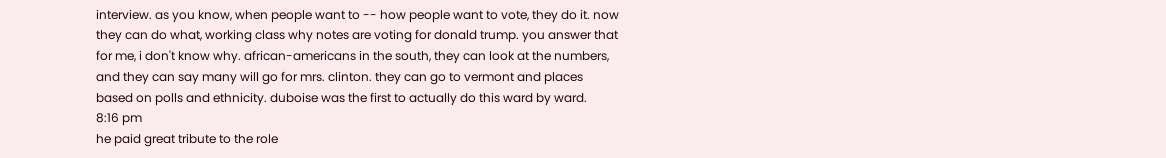interview. as you know, when people want to -- how people want to vote, they do it. now they can do what, working class why notes are voting for donald trump. you answer that for me, i don't know why. african-americans in the south, they can look at the numbers, and they can say many will go for mrs. clinton. they can go to vermont and places based on polls and ethnicity. duboise was the first to actually do this ward by ward.
8:16 pm
he paid great tribute to the role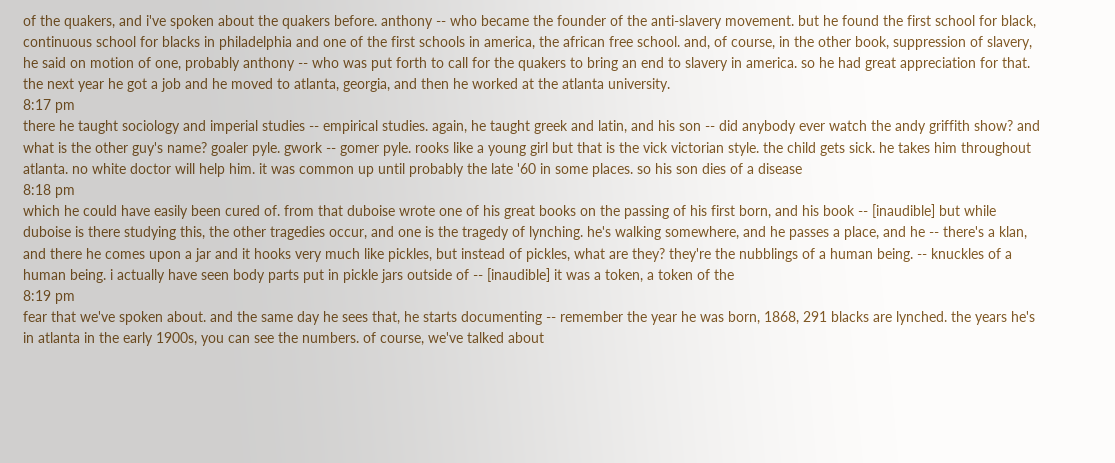of the quakers, and i've spoken about the quakers before. anthony -- who became the founder of the anti-slavery movement. but he found the first school for black, continuous school for blacks in philadelphia and one of the first schools in america, the african free school. and, of course, in the other book, suppression of slavery, he said on motion of one, probably anthony -- who was put forth to call for the quakers to bring an end to slavery in america. so he had great appreciation for that. the next year he got a job and he moved to atlanta, georgia, and then he worked at the atlanta university.
8:17 pm
there he taught sociology and imperial studies -- empirical studies. again, he taught greek and latin, and his son -- did anybody ever watch the andy griffith show? and what is the other guy's name? goaler pyle. gwork -- gomer pyle. rooks like a young girl but that is the vick victorian style. the child gets sick. he takes him throughout atlanta. no white doctor will help him. it was common up until probably the late '60 in some places. so his son dies of a disease
8:18 pm
which he could have easily been cured of. from that duboise wrote one of his great books on the passing of his first born, and his book -- [inaudible] but while duboise is there studying this, the other tragedies occur, and one is the tragedy of lynching. he's walking somewhere, and he passes a place, and he -- there's a klan, and there he comes upon a jar and it hooks very much like pickles, but instead of pickles, what are they? they're the nubblings of a human being. -- knuckles of a human being. i actually have seen body parts put in pickle jars outside of -- [inaudible] it was a token, a token of the
8:19 pm
fear that we've spoken about. and the same day he sees that, he starts documenting -- remember the year he was born, 1868, 291 blacks are lynched. the years he's in atlanta in the early 1900s, you can see the numbers. of course, we've talked about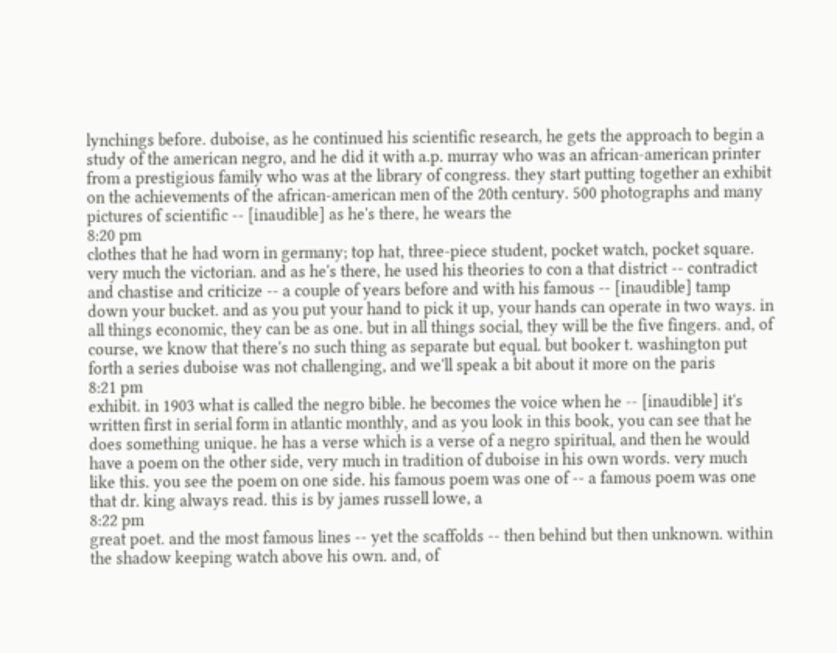lynchings before. duboise, as he continued his scientific research, he gets the approach to begin a study of the american negro, and he did it with a.p. murray who was an african-american printer from a prestigious family who was at the library of congress. they start putting together an exhibit on the achievements of the african-american men of the 20th century. 500 photographs and many pictures of scientific -- [inaudible] as he's there, he wears the
8:20 pm
clothes that he had worn in germany; top hat, three-piece student, pocket watch, pocket square. very much the victorian. and as he's there, he used his theories to con a that district -- contradict and chastise and criticize -- a couple of years before and with his famous -- [inaudible] tamp down your bucket. and as you put your hand to pick it up, your hands can operate in two ways. in all things economic, they can be as one. but in all things social, they will be the five fingers. and, of course, we know that there's no such thing as separate but equal. but booker t. washington put forth a series duboise was not challenging, and we'll speak a bit about it more on the paris
8:21 pm
exhibit. in 1903 what is called the negro bible. he becomes the voice when he -- [inaudible] it's written first in serial form in atlantic monthly, and as you look in this book, you can see that he does something unique. he has a verse which is a verse of a negro spiritual, and then he would have a poem on the other side, very much in tradition of duboise in his own words. very much like this. you see the poem on one side. his famous poem was one of -- a famous poem was one that dr. king always read. this is by james russell lowe, a
8:22 pm
great poet. and the most famous lines -- yet the scaffolds -- then behind but then unknown. within the shadow keeping watch above his own. and, of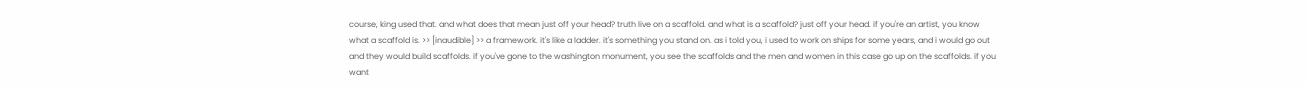course, king used that. and what does that mean just off your head? truth live on a scaffold. and what is a scaffold? just off your head. if you're an artist, you know what a scaffold is. >> [inaudible] >> a framework. it's like a ladder. it's something you stand on. as i told you, i used to work on ships for some years, and i would go out and they would build scaffolds. if you've gone to the washington monument, you see the scaffolds and the men and women in this case go up on the scaffolds. if you want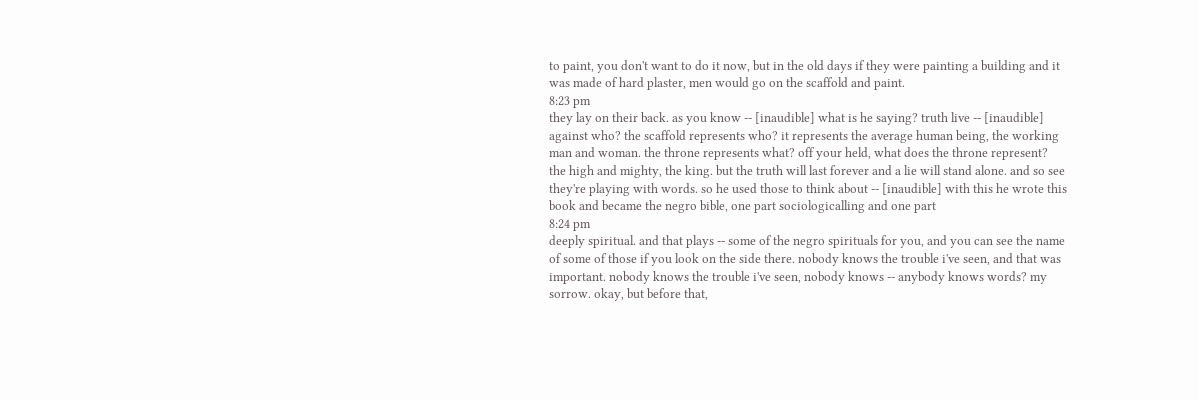to paint, you don't want to do it now, but in the old days if they were painting a building and it was made of hard plaster, men would go on the scaffold and paint.
8:23 pm
they lay on their back. as you know -- [inaudible] what is he saying? truth live -- [inaudible] against who? the scaffold represents who? it represents the average human being, the working man and woman. the throne represents what? off your held, what does the throne represent? the high and mighty, the king. but the truth will last forever and a lie will stand alone. and so see they're playing with words. so he used those to think about -- [inaudible] with this he wrote this book and became the negro bible, one part sociologicalling and one part
8:24 pm
deeply spiritual. and that plays -- some of the negro spirituals for you, and you can see the name of some of those if you look on the side there. nobody knows the trouble i've seen, and that was important. nobody knows the trouble i've seen, nobody knows -- anybody knows words? my sorrow. okay, but before that,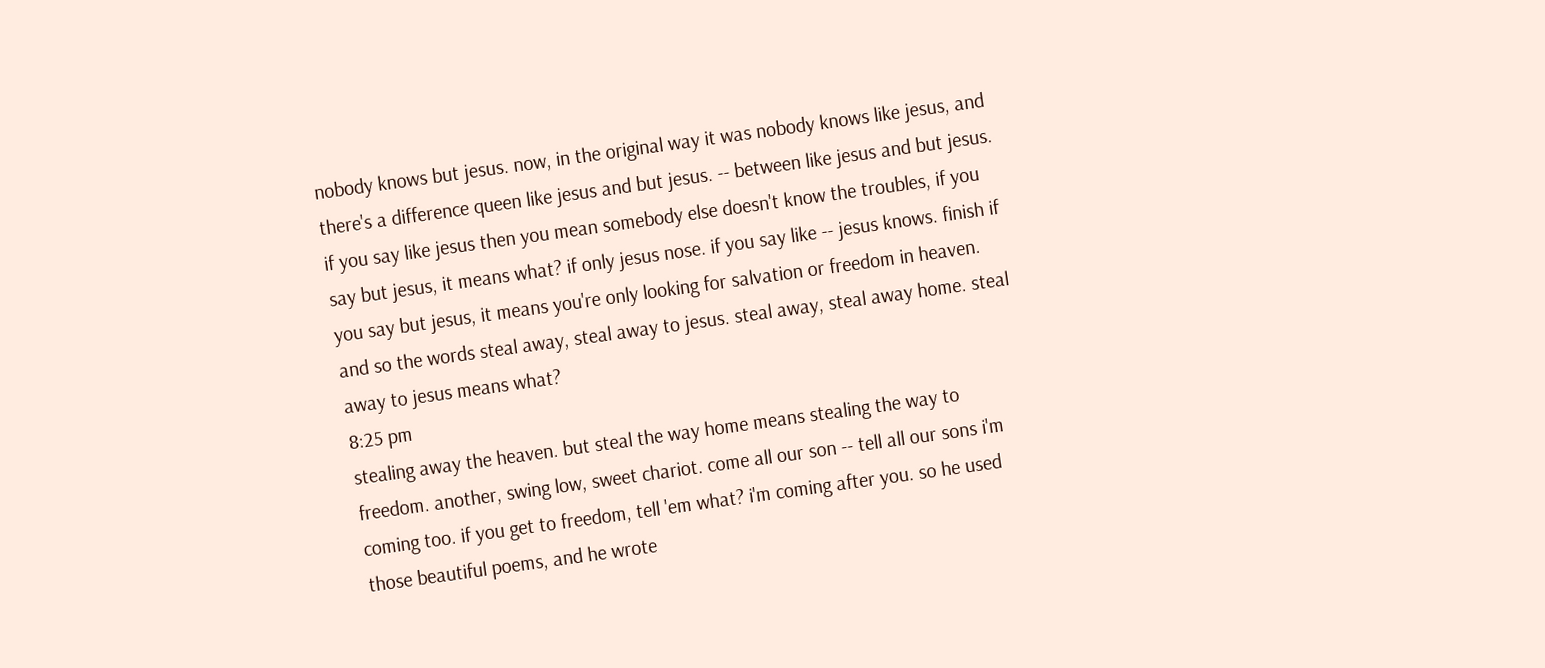nobody knows but jesus. now, in the original way it was nobody knows like jesus, and there's a difference queen like jesus and but jesus. -- between like jesus and but jesus. if you say like jesus then you mean somebody else doesn't know the troubles, if you say but jesus, it means what? if only jesus nose. if you say like -- jesus knows. finish if you say but jesus, it means you're only looking for salvation or freedom in heaven. and so the words steal away, steal away to jesus. steal away, steal away home. steal away to jesus means what?
8:25 pm
stealing away the heaven. but steal the way home means stealing the way to freedom. another, swing low, sweet chariot. come all our son -- tell all our sons i'm coming too. if you get to freedom, tell 'em what? i'm coming after you. so he used those beautiful poems, and he wrote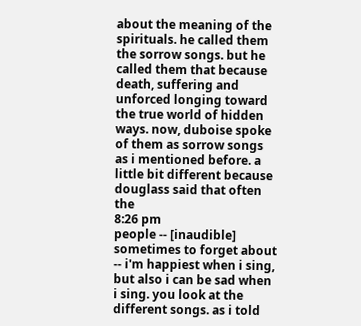about the meaning of the spirituals. he called them the sorrow songs. but he called them that because death, suffering and unforced longing toward the true world of hidden ways. now, duboise spoke of them as sorrow songs as i mentioned before. a little bit different because douglass said that often the
8:26 pm
people -- [inaudible] sometimes to forget about -- i'm happiest when i sing, but also i can be sad when i sing. you look at the different songs. as i told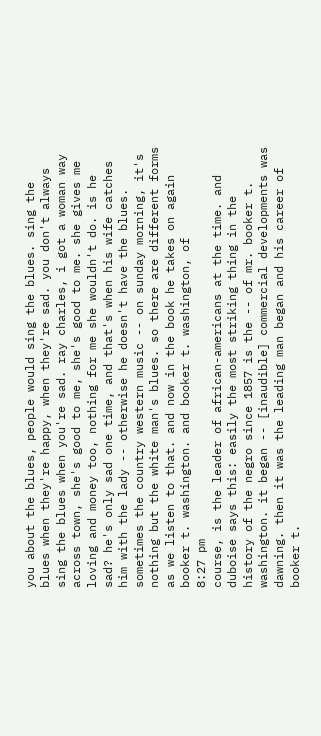you about the blues, people would sing the blues. sing the blues when they're happy, when they're sad. you don't always sing the blues when you're sad. ray charles, i got a woman way across town, she's good to me, she's good to me. she gives me loving and money too, nothing for me she wouldn't do. is he sad? he's only sad one time, and that's when his wife catches him with the lady -- otherwise he doesn't have the blues. sometimes the country western music -- on sunday morning, it's nothing but the white man's blues. so there are different forms as we listen to that. and now in the book he takes on again booker t. washington. and booker t. washington, of
8:27 pm
course, is the leader of african-americans at the time. and duboise says this: easily the most striking thing in the history of the negro since 1857 is the -- of mr. booker t. washington. it began -- [inaudible] commercial developments was dawning. then it was the leading man began and his career of booker t.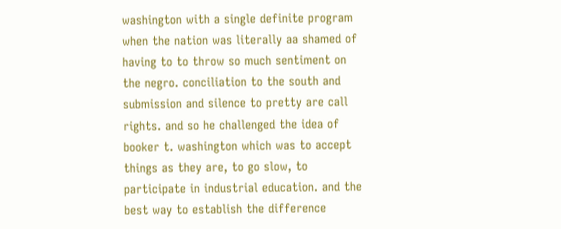washington with a single definite program when the nation was literally aa shamed of having to to throw so much sentiment on the negro. conciliation to the south and submission and silence to pretty are call rights. and so he challenged the idea of booker t. washington which was to accept things as they are, to go slow, to participate in industrial education. and the best way to establish the difference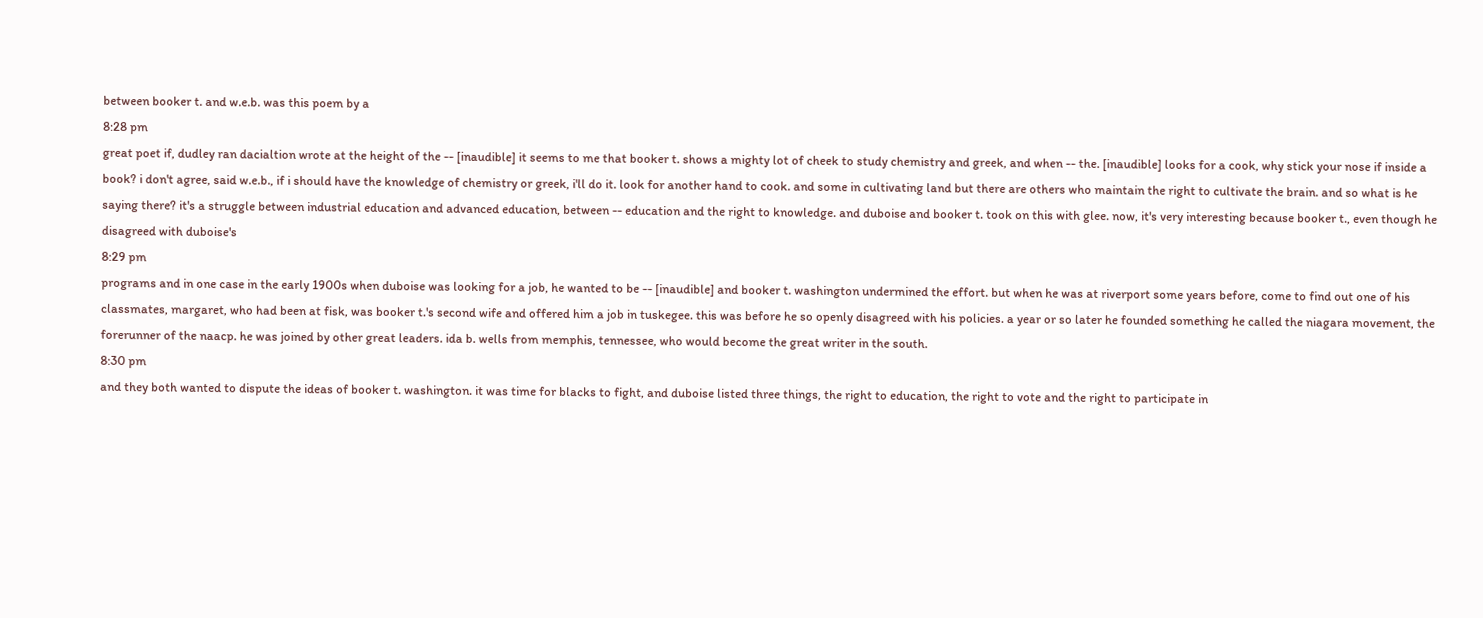between booker t. and w.e.b. was this poem by a
8:28 pm
great poet if, dudley ran dacialtion wrote at the height of the -- [inaudible] it seems to me that booker t. shows a mighty lot of cheek to study chemistry and greek, and when -- the. [inaudible] looks for a cook, why stick your nose if inside a book? i don't agree, said w.e.b., if i should have the knowledge of chemistry or greek, i'll do it. look for another hand to cook. and some in cultivating land but there are others who maintain the right to cultivate the brain. and so what is he saying there? it's a struggle between industrial education and advanced education, between -- education and the right to knowledge. and duboise and booker t. took on this with glee. now, it's very interesting because booker t., even though he disagreed with duboise's
8:29 pm
programs and in one case in the early 1900s when duboise was looking for a job, he wanted to be -- [inaudible] and booker t. washington undermined the effort. but when he was at riverport some years before, come to find out one of his classmates, margaret, who had been at fisk, was booker t.'s second wife and offered him a job in tuskegee. this was before he so openly disagreed with his policies. a year or so later he founded something he called the niagara movement, the forerunner of the naacp. he was joined by other great leaders. ida b. wells from memphis, tennessee, who would become the great writer in the south.
8:30 pm
and they both wanted to dispute the ideas of booker t. washington. it was time for blacks to fight, and duboise listed three things, the right to education, the right to vote and the right to participate in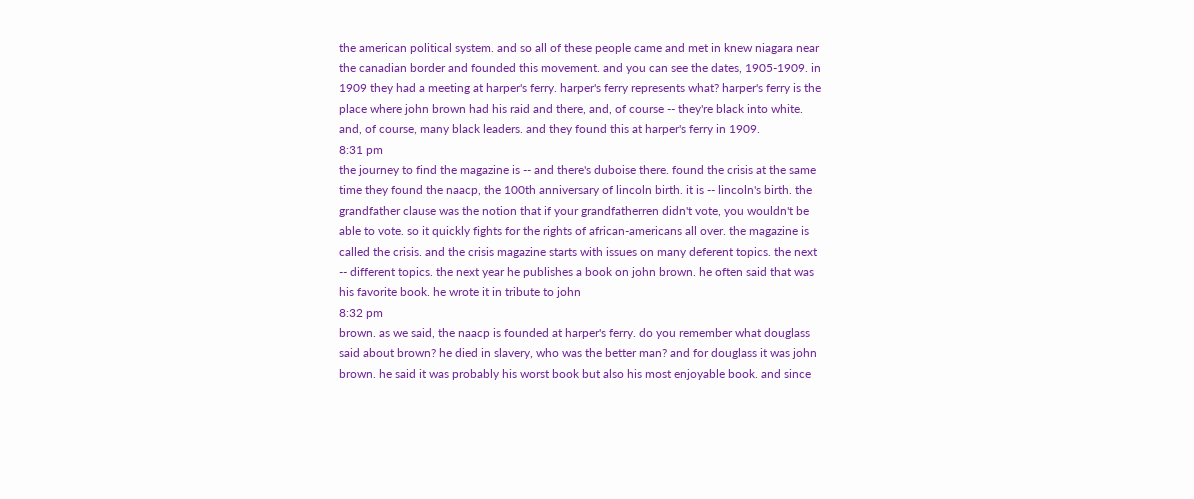the american political system. and so all of these people came and met in knew niagara near the canadian border and founded this movement. and you can see the dates, 1905-1909. in 1909 they had a meeting at harper's ferry. harper's ferry represents what? harper's ferry is the place where john brown had his raid and there, and, of course -- they're black into white. and, of course, many black leaders. and they found this at harper's ferry in 1909.
8:31 pm
the journey to find the magazine is -- and there's duboise there. found the crisis at the same time they found the naacp, the 100th anniversary of lincoln birth. it is -- lincoln's birth. the grandfather clause was the notion that if your grandfatherren didn't vote, you wouldn't be able to vote. so it quickly fights for the rights of african-americans all over. the magazine is called the crisis. and the crisis magazine starts with issues on many deferent topics. the next -- different topics. the next year he publishes a book on john brown. he often said that was his favorite book. he wrote it in tribute to john
8:32 pm
brown. as we said, the naacp is founded at harper's ferry. do you remember what douglass said about brown? he died in slavery, who was the better man? and for douglass it was john brown. he said it was probably his worst book but also his most enjoyable book. and since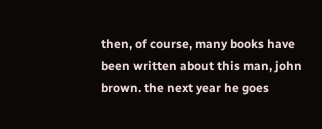then, of course, many books have been written about this man, john brown. the next year he goes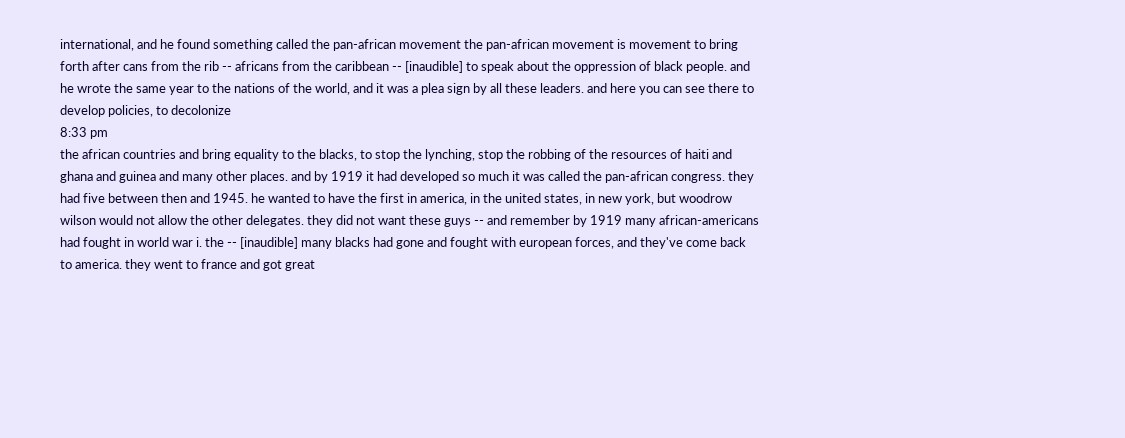international, and he found something called the pan-african movement the pan-african movement is movement to bring forth after cans from the rib -- africans from the caribbean -- [inaudible] to speak about the oppression of black people. and he wrote the same year to the nations of the world, and it was a plea sign by all these leaders. and here you can see there to develop policies, to decolonize
8:33 pm
the african countries and bring equality to the blacks, to stop the lynching, stop the robbing of the resources of haiti and ghana and guinea and many other places. and by 1919 it had developed so much it was called the pan-african congress. they had five between then and 1945. he wanted to have the first in america, in the united states, in new york, but woodrow wilson would not allow the other delegates. they did not want these guys -- and remember by 1919 many african-americans had fought in world war i. the -- [inaudible] many blacks had gone and fought with european forces, and they've come back to america. they went to france and got great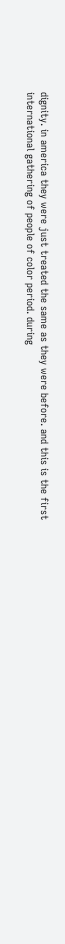dignity. in america they were just treated the same as they were before. and this is the first international gathering of people of color period. during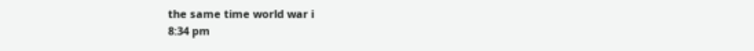the same time world war i
8:34 pm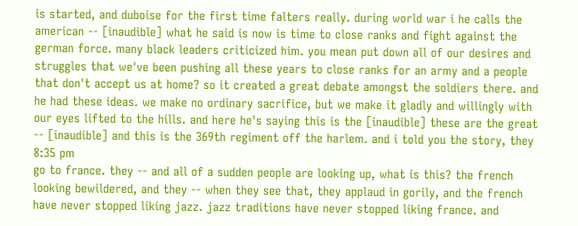is started, and duboise for the first time falters really. during world war i he calls the american -- [inaudible] what he said is now is time to close ranks and fight against the german force. many black leaders criticized him. you mean put down all of our desires and struggles that we've been pushing all these years to close ranks for an army and a people that don't accept us at home? so it created a great debate amongst the soldiers there. and he had these ideas. we make no ordinary sacrifice, but we make it gladly and willingly with our eyes lifted to the hills. and here he's saying this is the [inaudible] these are the great -- [inaudible] and this is the 369th regiment off the harlem. and i told you the story, they
8:35 pm
go to france. they -- and all of a sudden people are looking up, what is this? the french looking bewildered, and they -- when they see that, they applaud in gorily, and the french have never stopped liking jazz. jazz traditions have never stopped liking france. and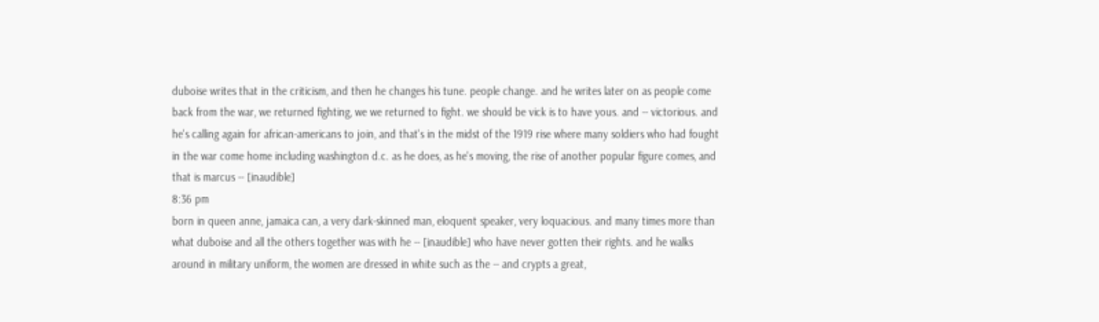duboise writes that in the criticism, and then he changes his tune. people change. and he writes later on as people come back from the war, we returned fighting, we we returned to fight. we should be vick is to have yous. and -- victorious. and he's calling again for african-americans to join, and that's in the midst of the 1919 rise where many soldiers who had fought in the war come home including washington d.c. as he does, as he's moving, the rise of another popular figure comes, and that is marcus -- [inaudible]
8:36 pm
born in queen anne, jamaica can, a very dark-skinned man, eloquent speaker, very loquacious. and many times more than what duboise and all the others together was with he -- [inaudible] who have never gotten their rights. and he walks around in military uniform, the women are dressed in white such as the -- and crypts a great,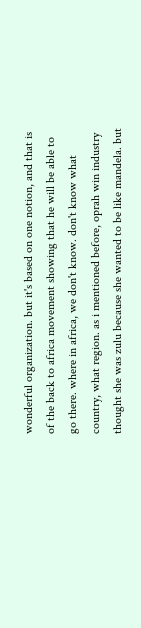wonderful organization. but it's based on one notion, and that is of the back to africa movement showing that he will be able to go there. where in africa, we don't know. don't know what country, what region. as i mentioned before, oprah win industry thought she was zulu because she wanted to be like mandela. but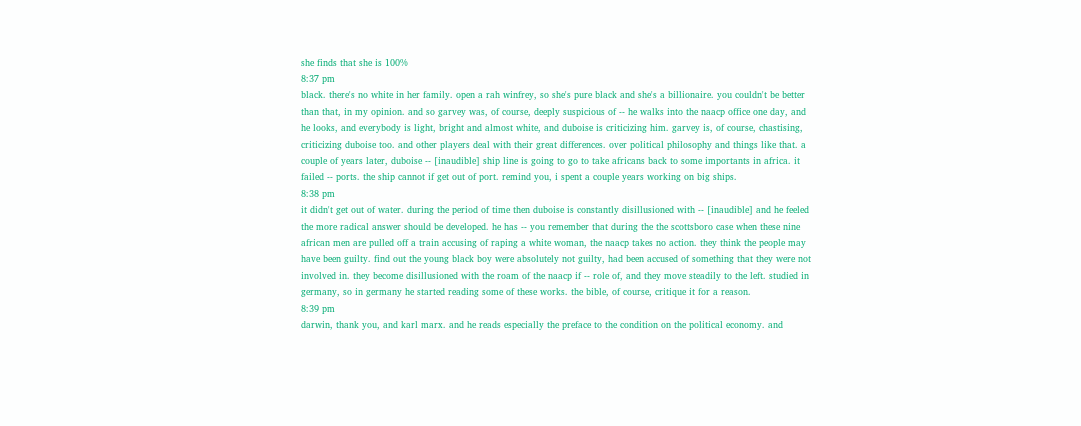she finds that she is 100%
8:37 pm
black. there's no white in her family. open a rah winfrey, so she's pure black and she's a billionaire. you couldn't be better than that, in my opinion. and so garvey was, of course, deeply suspicious of -- he walks into the naacp office one day, and he looks, and everybody is light, bright and almost white, and duboise is criticizing him. garvey is, of course, chastising, criticizing duboise too. and other players deal with their great differences. over political philosophy and things like that. a couple of years later, duboise -- [inaudible] ship line is going to go to take africans back to some importants in africa. it failed -- ports. the ship cannot if get out of port. remind you, i spent a couple years working on big ships.
8:38 pm
it didn't get out of water. during the period of time then duboise is constantly disillusioned with -- [inaudible] and he feeled the more radical answer should be developed. he has -- you remember that during the the scottsboro case when these nine african men are pulled off a train accusing of raping a white woman, the naacp takes no action. they think the people may have been guilty. find out the young black boy were absolutely not guilty, had been accused of something that they were not involved in. they become disillusioned with the roam of the naacp if -- role of, and they move steadily to the left. studied in germany, so in germany he started reading some of these works. the bible, of course, critique it for a reason.
8:39 pm
darwin, thank you, and karl marx. and he reads especially the preface to the condition on the political economy. and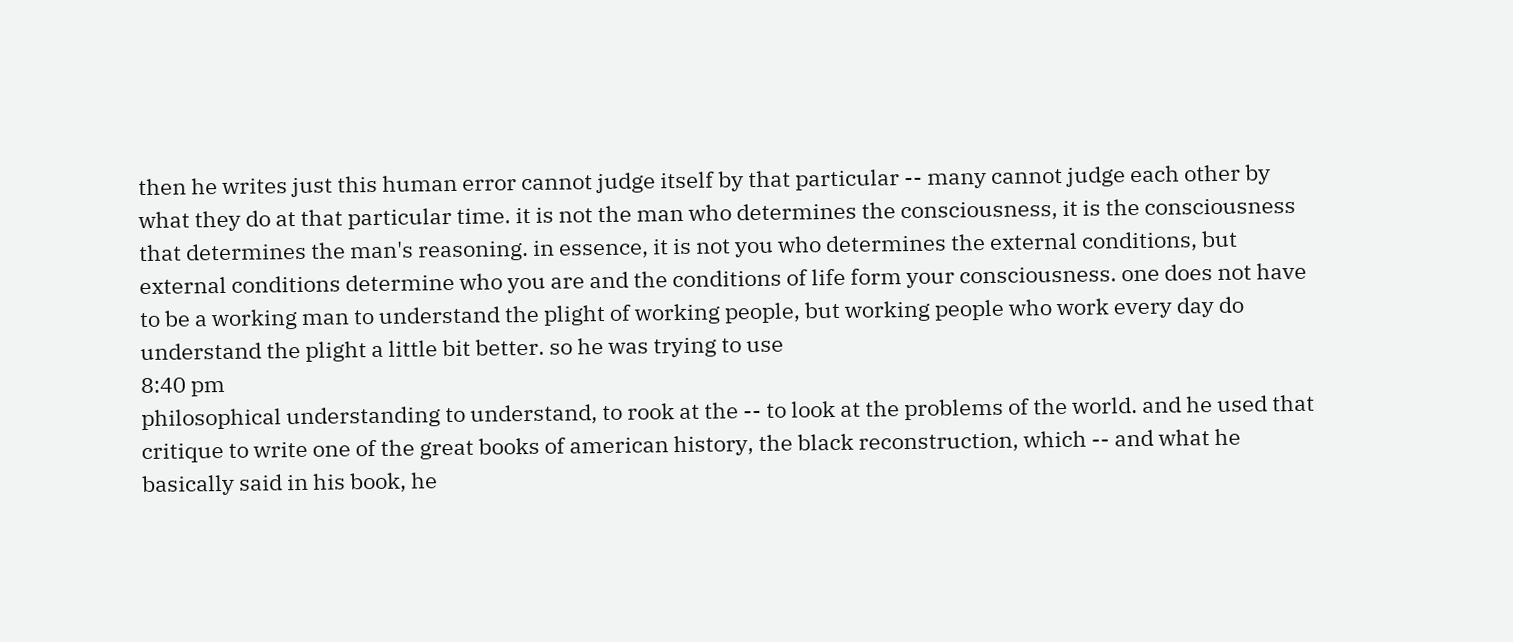then he writes just this human error cannot judge itself by that particular -- many cannot judge each other by what they do at that particular time. it is not the man who determines the consciousness, it is the consciousness that determines the man's reasoning. in essence, it is not you who determines the external conditions, but external conditions determine who you are and the conditions of life form your consciousness. one does not have to be a working man to understand the plight of working people, but working people who work every day do understand the plight a little bit better. so he was trying to use
8:40 pm
philosophical understanding to understand, to rook at the -- to look at the problems of the world. and he used that critique to write one of the great books of american history, the black reconstruction, which -- and what he basically said in his book, he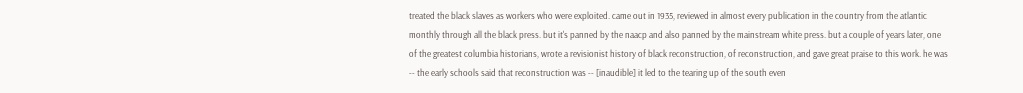treated the black slaves as workers who were exploited. came out in 1935, reviewed in almost every publication in the country from the atlantic monthly through all the black press. but it's panned by the naacp and also panned by the mainstream white press. but a couple of years later, one of the greatest columbia historians, wrote a revisionist history of black reconstruction, of reconstruction, and gave great praise to this work. he was -- the early schools said that reconstruction was -- [inaudible] it led to the tearing up of the south even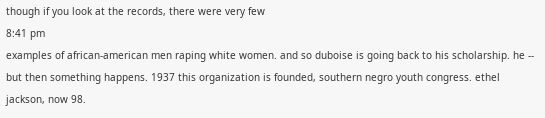though if you look at the records, there were very few
8:41 pm
examples of african-american men raping white women. and so duboise is going back to his scholarship. he -- but then something happens. 1937 this organization is founded, southern negro youth congress. ethel jackson, now 98.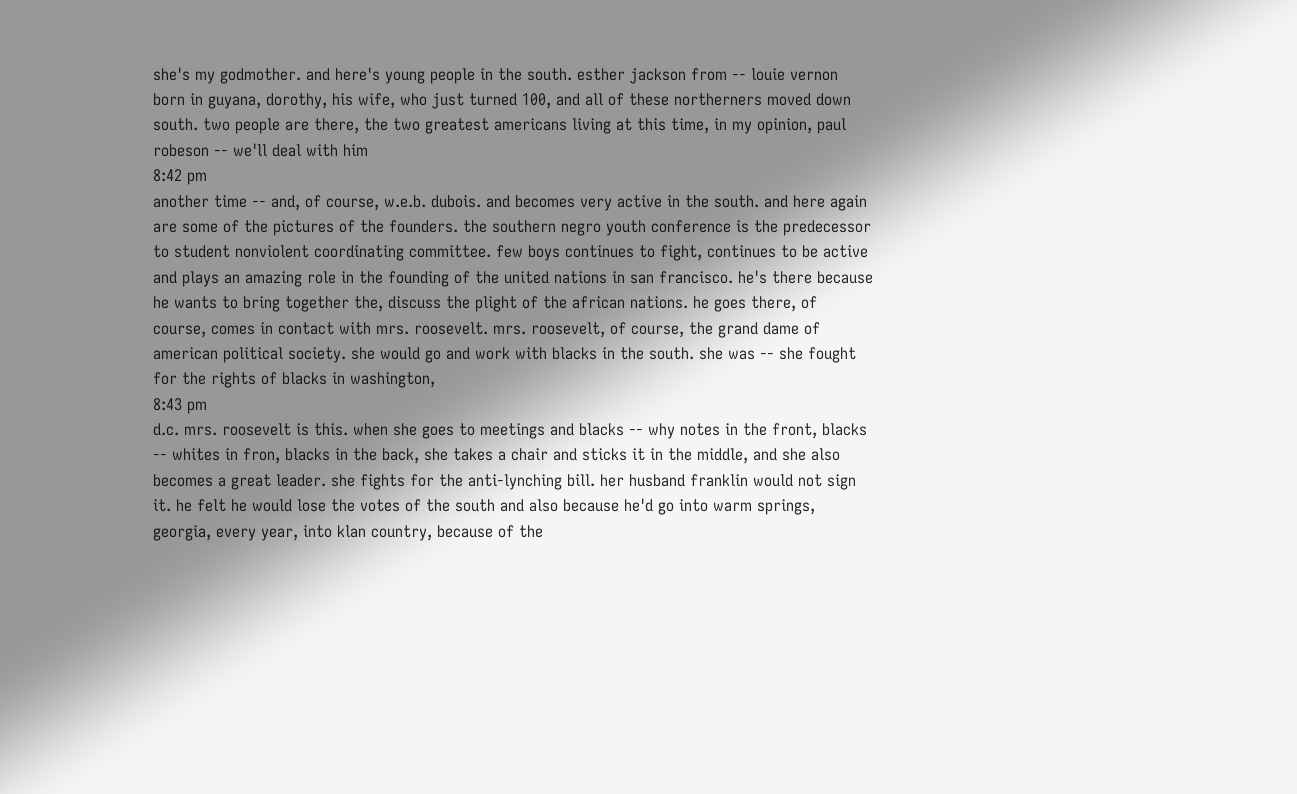she's my godmother. and here's young people in the south. esther jackson from -- louie vernon born in guyana, dorothy, his wife, who just turned 100, and all of these northerners moved down south. two people are there, the two greatest americans living at this time, in my opinion, paul robeson -- we'll deal with him
8:42 pm
another time -- and, of course, w.e.b. dubois. and becomes very active in the south. and here again are some of the pictures of the founders. the southern negro youth conference is the predecessor to student nonviolent coordinating committee. few boys continues to fight, continues to be active and plays an amazing role in the founding of the united nations in san francisco. he's there because he wants to bring together the, discuss the plight of the african nations. he goes there, of course, comes in contact with mrs. roosevelt. mrs. roosevelt, of course, the grand dame of american political society. she would go and work with blacks in the south. she was -- she fought for the rights of blacks in washington,
8:43 pm
d.c. mrs. roosevelt is this. when she goes to meetings and blacks -- why notes in the front, blacks -- whites in fron, blacks in the back, she takes a chair and sticks it in the middle, and she also becomes a great leader. she fights for the anti-lynching bill. her husband franklin would not sign it. he felt he would lose the votes of the south and also because he'd go into warm springs, georgia, every year, into klan country, because of the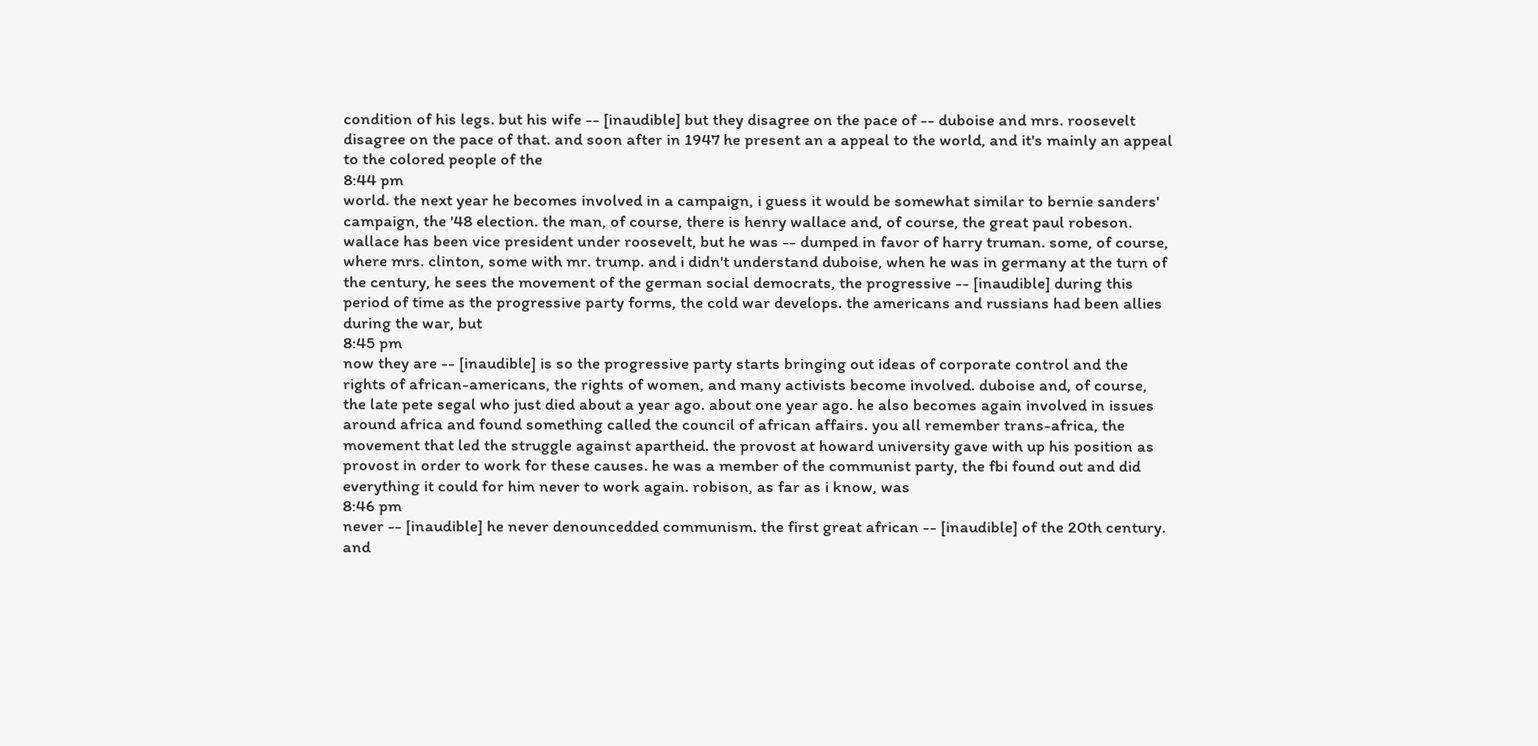condition of his legs. but his wife -- [inaudible] but they disagree on the pace of -- duboise and mrs. roosevelt disagree on the pace of that. and soon after in 1947 he present an a appeal to the world, and it's mainly an appeal to the colored people of the
8:44 pm
world. the next year he becomes involved in a campaign, i guess it would be somewhat similar to bernie sanders' campaign, the '48 election. the man, of course, there is henry wallace and, of course, the great paul robeson. wallace has been vice president under roosevelt, but he was -- dumped in favor of harry truman. some, of course, where mrs. clinton, some with mr. trump. and i didn't understand duboise, when he was in germany at the turn of the century, he sees the movement of the german social democrats, the progressive -- [inaudible] during this period of time as the progressive party forms, the cold war develops. the americans and russians had been allies during the war, but
8:45 pm
now they are -- [inaudible] is so the progressive party starts bringing out ideas of corporate control and the rights of african-americans, the rights of women, and many activists become involved. duboise and, of course, the late pete segal who just died about a year ago. about one year ago. he also becomes again involved in issues around africa and found something called the council of african affairs. you all remember trans-africa, the movement that led the struggle against apartheid. the provost at howard university gave with up his position as provost in order to work for these causes. he was a member of the communist party, the fbi found out and did everything it could for him never to work again. robison, as far as i know, was
8:46 pm
never -- [inaudible] he never denouncedded communism. the first great african -- [inaudible] of the 20th century. and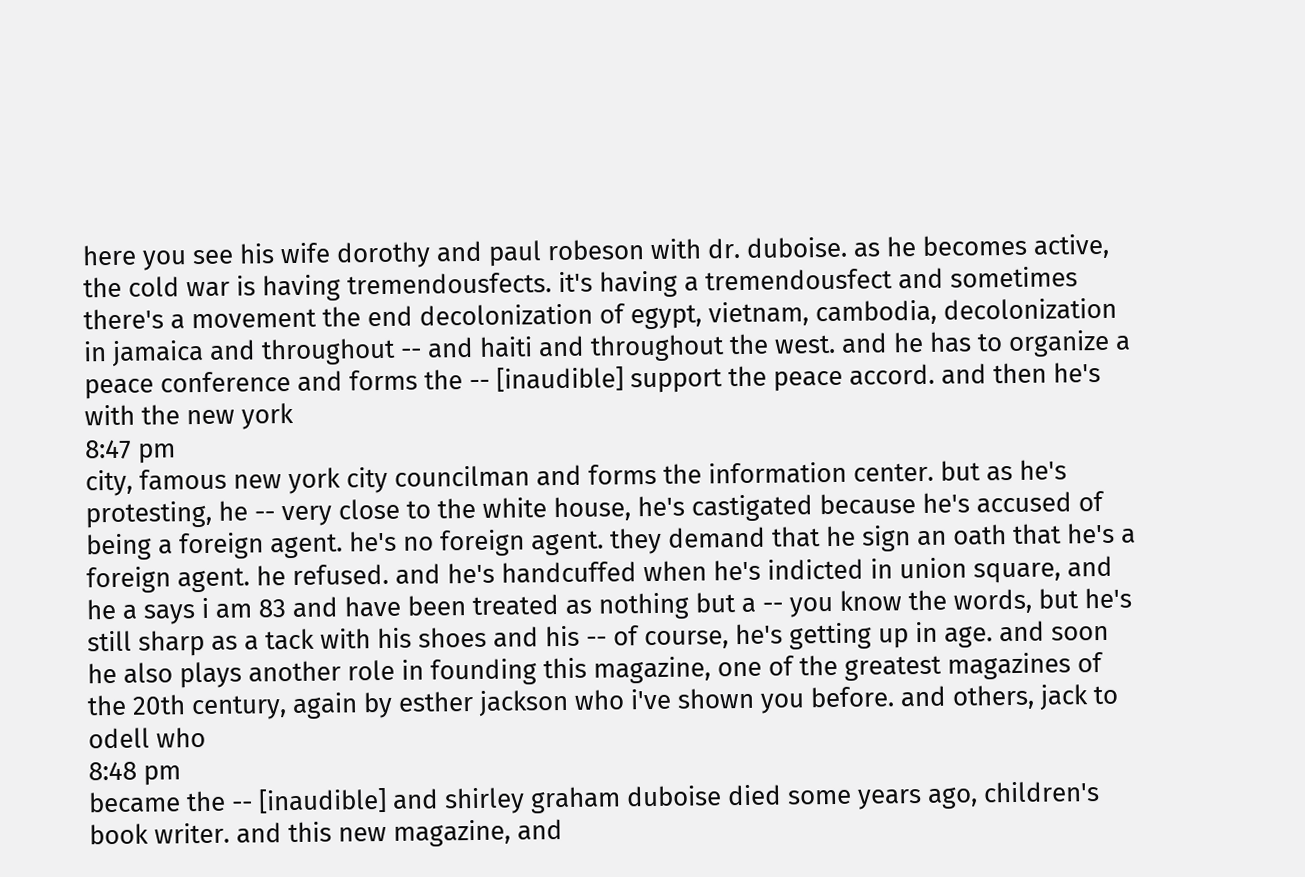here you see his wife dorothy and paul robeson with dr. duboise. as he becomes active, the cold war is having tremendousfects. it's having a tremendousfect and sometimes there's a movement the end decolonization of egypt, vietnam, cambodia, decolonization in jamaica and throughout -- and haiti and throughout the west. and he has to organize a peace conference and forms the -- [inaudible] support the peace accord. and then he's with the new york
8:47 pm
city, famous new york city councilman and forms the information center. but as he's protesting, he -- very close to the white house, he's castigated because he's accused of being a foreign agent. he's no foreign agent. they demand that he sign an oath that he's a foreign agent. he refused. and he's handcuffed when he's indicted in union square, and he a says i am 83 and have been treated as nothing but a -- you know the words, but he's still sharp as a tack with his shoes and his -- of course, he's getting up in age. and soon he also plays another role in founding this magazine, one of the greatest magazines of the 20th century, again by esther jackson who i've shown you before. and others, jack to odell who
8:48 pm
became the -- [inaudible] and shirley graham duboise died some years ago, children's book writer. and this new magazine, and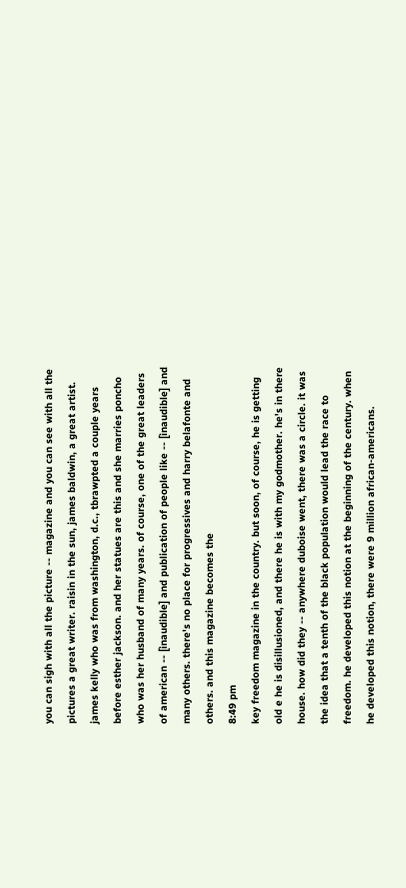you can sigh with all the picture -- magazine and you can see with all the pictures a great writer. raisin in the sun, james baldwin, a great artist. james kelly who was from washington, d.c., tbrawpted a couple years before esther jackson. and her statues are this and she marries poncho who was her husband of many years. of course, one of the great leaders of american -- [inaudible] and publication of people like -- [inaudible] and many others. there's no place for progressives and harry belafonte and others. and this magazine becomes the
8:49 pm
key freedom magazine in the country. but soon, of course, he is getting old e he is disillusioned, and there he is with my godmother. he's in there house. how did they -- anywhere duboise went, there was a circle. it was the idea that a tenth of the black population would lead the race to freedom. he developed this notion at the beginning of the century. when he developed this notion, there were 9 million african-americans.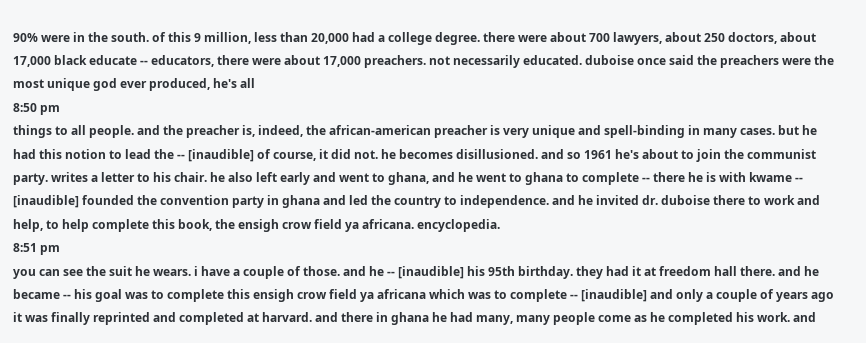90% were in the south. of this 9 million, less than 20,000 had a college degree. there were about 700 lawyers, about 250 doctors, about 17,000 black educate -- educators, there were about 17,000 preachers. not necessarily educated. duboise once said the preachers were the most unique god ever produced, he's all
8:50 pm
things to all people. and the preacher is, indeed, the african-american preacher is very unique and spell-binding in many cases. but he had this notion to lead the -- [inaudible] of course, it did not. he becomes disillusioned. and so 1961 he's about to join the communist party. writes a letter to his chair. he also left early and went to ghana, and he went to ghana to complete -- there he is with kwame -- [inaudible] founded the convention party in ghana and led the country to independence. and he invited dr. duboise there to work and help, to help complete this book, the ensigh crow field ya africana. encyclopedia.
8:51 pm
you can see the suit he wears. i have a couple of those. and he -- [inaudible] his 95th birthday. they had it at freedom hall there. and he became -- his goal was to complete this ensigh crow field ya africana which was to complete -- [inaudible] and only a couple of years ago it was finally reprinted and completed at harvard. and there in ghana he had many, many people come as he completed his work. and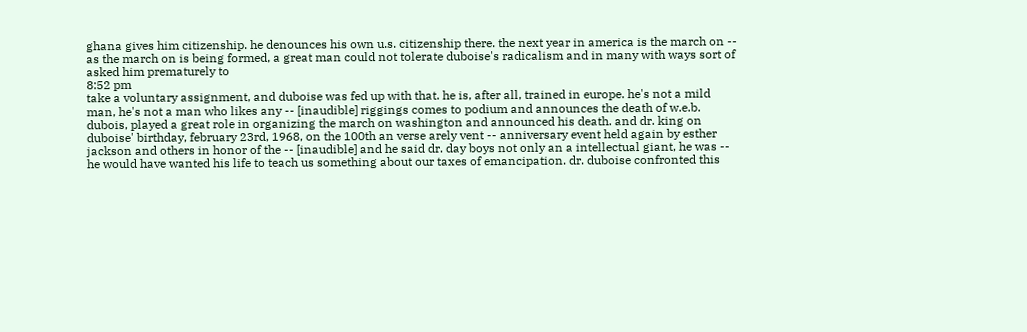ghana gives him citizenship. he denounces his own u.s. citizenship there. the next year in america is the march on -- as the march on is being formed, a great man could not tolerate duboise's radicalism and in many with ways sort of asked him prematurely to
8:52 pm
take a voluntary assignment, and duboise was fed up with that. he is, after all, trained in europe. he's not a mild man, he's not a man who likes any -- [inaudible] riggings comes to podium and announces the death of w.e.b. dubois, played a great role in organizing the march on washington and announced his death. and dr. king on duboise' birthday, february 23rd, 1968, on the 100th an verse arely vent -- anniversary event held again by esther jackson and others in honor of the -- [inaudible] and he said dr. day boys not only an a intellectual giant, he was -- he would have wanted his life to teach us something about our taxes of emancipation. dr. duboise confronted this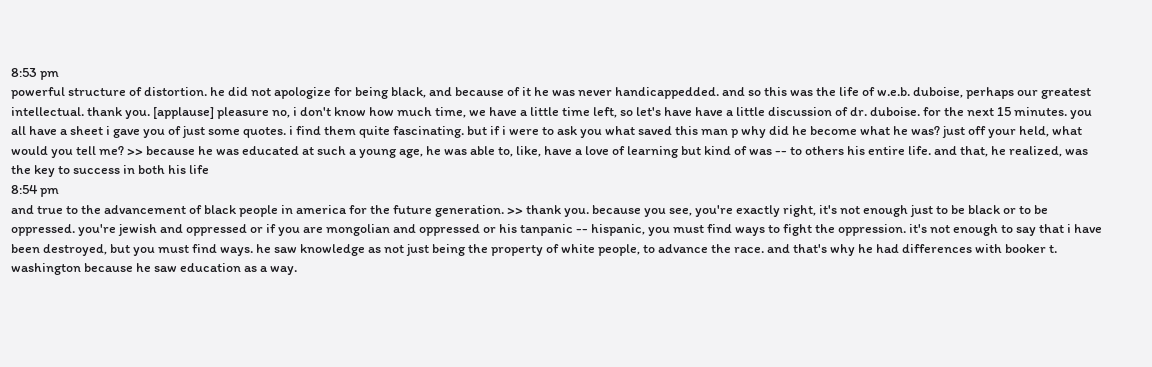8:53 pm
powerful structure of distortion. he did not apologize for being black, and because of it he was never handicappedded. and so this was the life of w.e.b. duboise, perhaps our greatest intellectual. thank you. [applause] pleasure no, i don't know how much time, we have a little time left, so let's have have a little discussion of dr. duboise. for the next 15 minutes. you all have a sheet i gave you of just some quotes. i find them quite fascinating. but if i were to ask you what saved this man p why did he become what he was? just off your held, what would you tell me? >> because he was educated at such a young age, he was able to, like, have a love of learning but kind of was -- to others his entire life. and that, he realized, was the key to success in both his life
8:54 pm
and true to the advancement of black people in america for the future generation. >> thank you. because you see, you're exactly right, it's not enough just to be black or to be oppressed. you're jewish and oppressed or if you are mongolian and oppressed or his tanpanic -- hispanic, you must find ways to fight the oppression. it's not enough to say that i have been destroyed, but you must find ways. he saw knowledge as not just being the property of white people, to advance the race. and that's why he had differences with booker t. washington because he saw education as a way.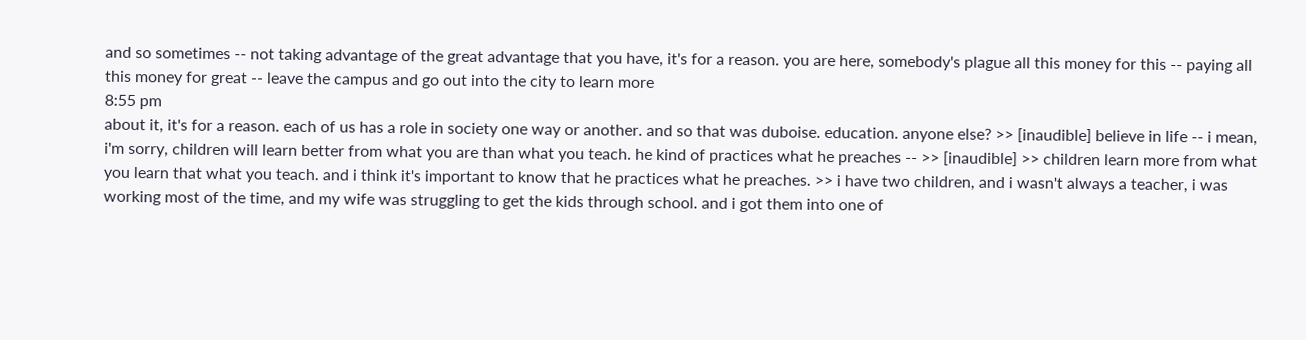and so sometimes -- not taking advantage of the great advantage that you have, it's for a reason. you are here, somebody's plague all this money for this -- paying all this money for great -- leave the campus and go out into the city to learn more
8:55 pm
about it, it's for a reason. each of us has a role in society one way or another. and so that was duboise. education. anyone else? >> [inaudible] believe in life -- i mean, i'm sorry, children will learn better from what you are than what you teach. he kind of practices what he preaches -- >> [inaudible] >> children learn more from what you learn that what you teach. and i think it's important to know that he practices what he preaches. >> i have two children, and i wasn't always a teacher, i was working most of the time, and my wife was struggling to get the kids through school. and i got them into one of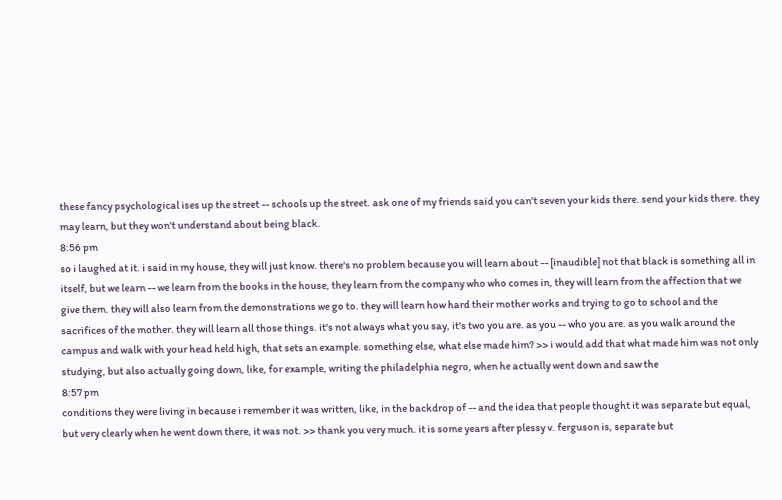these fancy psychological ises up the street -- schools up the street. ask one of my friends said you can't seven your kids there. send your kids there. they may learn, but they won't understand about being black.
8:56 pm
so i laughed at it. i said in my house, they will just know. there's no problem because you will learn about -- [inaudible] not that black is something all in itself, but we learn -- we learn from the books in the house, they learn from the company who who comes in, they will learn from the affection that we give them. they will also learn from the demonstrations we go to. they will learn how hard their mother works and trying to go to school and the sacrifices of the mother. they will learn all those things. it's not always what you say, it's two you are. as you -- who you are. as you walk around the campus and walk with your head held high, that sets an example. something else, what else made him? >> i would add that what made him was not only studying, but also actually going down, like, for example, writing the philadelphia negro, when he actually went down and saw the
8:57 pm
conditions they were living in because i remember it was written, like, in the backdrop of -- and the idea that people thought it was separate but equal, but very clearly when he went down there, it was not. >> thank you very much. it is some years after plessy v. ferguson is, separate but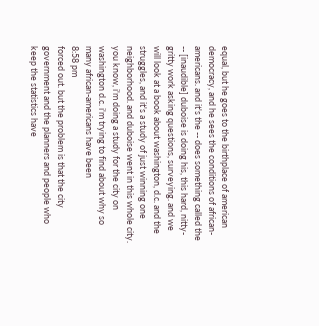equal, but he goes to the birthplace of american democracy, and he sees the conditions of african-americans. and it's the -- does something called the -- [inaudible] duboise is doing his, this hard, nitty-gritty work asking questions, surveying. and we will look at a book about washington, d.c. and the struggles, and it's a study of just winning one neighborhood. and duboise went in this whole city. you know, i'm doing a study for the city on washington d.c. i'm trying to find about why so many african-americans have been
8:58 pm
forced out. but the problem is that the city government and the planners and people who keep the statistics have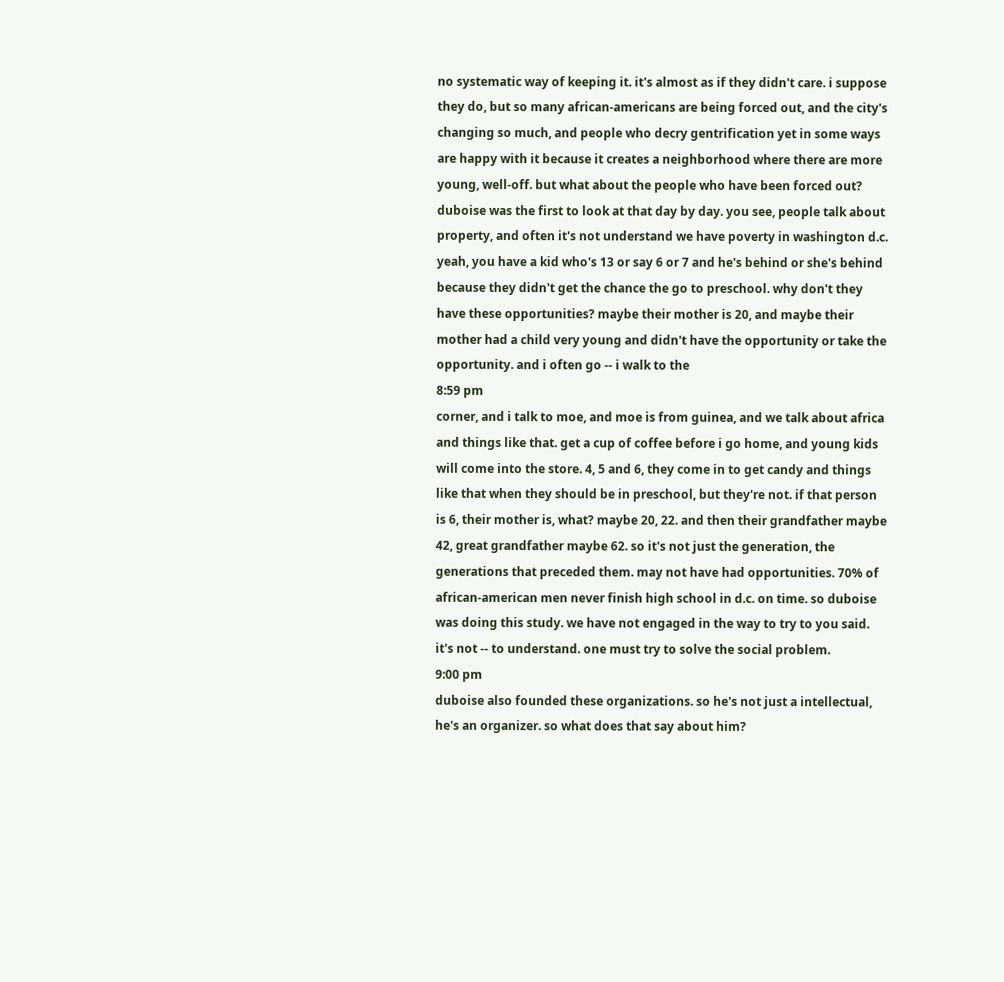no systematic way of keeping it. it's almost as if they didn't care. i suppose they do, but so many african-americans are being forced out, and the city's changing so much, and people who decry gentrification yet in some ways are happy with it because it creates a neighborhood where there are more young, well-off. but what about the people who have been forced out? duboise was the first to look at that day by day. you see, people talk about property, and often it's not understand we have poverty in washington d.c. yeah, you have a kid who's 13 or say 6 or 7 and he's behind or she's behind because they didn't get the chance the go to preschool. why don't they have these opportunities? maybe their mother is 20, and maybe their mother had a child very young and didn't have the opportunity or take the opportunity. and i often go -- i walk to the
8:59 pm
corner, and i talk to moe, and moe is from guinea, and we talk about africa and things like that. get a cup of coffee before i go home, and young kids will come into the store. 4, 5 and 6, they come in to get candy and things like that when they should be in preschool, but they're not. if that person is 6, their mother is, what? maybe 20, 22. and then their grandfather maybe 42, great grandfather maybe 62. so it's not just the generation, the generations that preceded them. may not have had opportunities. 70% of african-american men never finish high school in d.c. on time. so duboise was doing this study. we have not engaged in the way to try to you said. it's not -- to understand. one must try to solve the social problem.
9:00 pm
duboise also founded these organizations. so he's not just a intellectual, he's an organizer. so what does that say about him?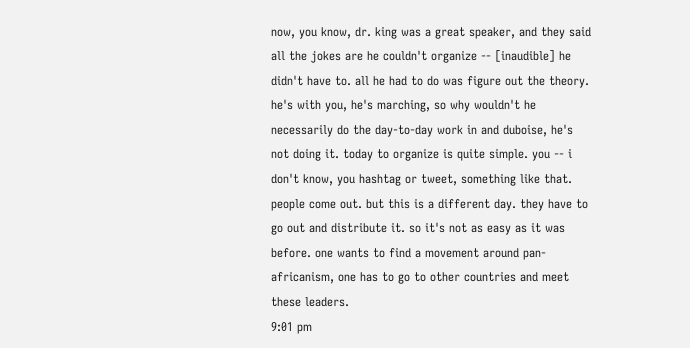now, you know, dr. king was a great speaker, and they said all the jokes are he couldn't organize -- [inaudible] he didn't have to. all he had to do was figure out the theory. he's with you, he's marching, so why wouldn't he necessarily do the day-to-day work in and duboise, he's not doing it. today to organize is quite simple. you -- i don't know, you hashtag or tweet, something like that. people come out. but this is a different day. they have to go out and distribute it. so it's not as easy as it was before. one wants to find a movement around pan-africanism, one has to go to other countries and meet these leaders.
9:01 pm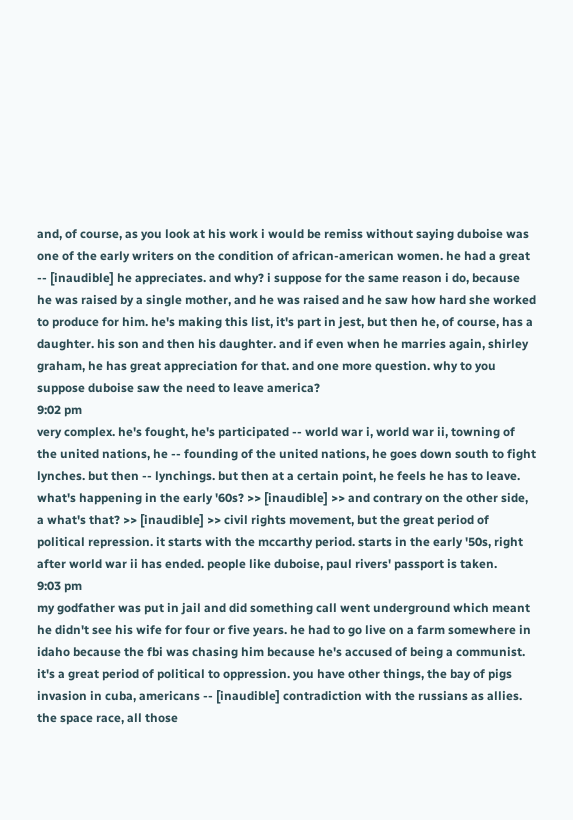and, of course, as you look at his work i would be remiss without saying duboise was one of the early writers on the condition of african-american women. he had a great -- [inaudible] he appreciates. and why? i suppose for the same reason i do, because he was raised by a single mother, and he was raised and he saw how hard she worked to produce for him. he's making this list, it's part in jest, but then he, of course, has a daughter. his son and then his daughter. and if even when he marries again, shirley graham, he has great appreciation for that. and one more question. why to you suppose duboise saw the need to leave america?
9:02 pm
very complex. he's fought, he's participated -- world war i, world war ii, towning of the united nations, he -- founding of the united nations, he goes down south to fight lynches. but then -- lynchings. but then at a certain point, he feels he has to leave. what's happening in the early '60s? >> [inaudible] >> and contrary on the other side, a what's that? >> [inaudible] >> civil rights movement, but the great period of political repression. it starts with the mccarthy period. starts in the early '50s, right after world war ii has ended. people like duboise, paul rivers' passport is taken.
9:03 pm
my godfather was put in jail and did something call went underground which meant he didn't see his wife for four or five years. he had to go live on a farm somewhere in idaho because the fbi was chasing him because he's accused of being a communist. it's a great period of political to oppression. you have other things, the bay of pigs invasion in cuba, americans -- [inaudible] contradiction with the russians as allies. the space race, all those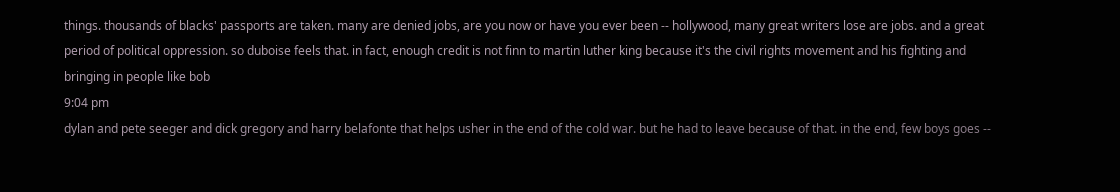things. thousands of blacks' passports are taken. many are denied jobs, are you now or have you ever been -- hollywood, many great writers lose are jobs. and a great period of political oppression. so duboise feels that. in fact, enough credit is not finn to martin luther king because it's the civil rights movement and his fighting and bringing in people like bob
9:04 pm
dylan and pete seeger and dick gregory and harry belafonte that helps usher in the end of the cold war. but he had to leave because of that. in the end, few boys goes --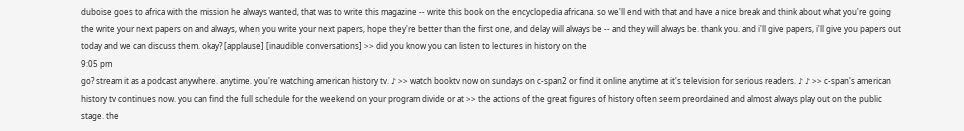duboise goes to africa with the mission he always wanted, that was to write this magazine -- write this book on the encyclopedia africana. so we'll end with that and have a nice break and think about what you're going the write your next papers on and always, when you write your next papers, hope they're better than the first one, and delay will always be -- and they will always be. thank you. and i'll give papers, i'll give you papers out today and we can discuss them. okay? [applause] [inaudible conversations] >> did you know you can listen to lectures in history on the
9:05 pm
go? stream it as a podcast anywhere. anytime. you're watching american history tv. ♪ >> watch booktv now on sundays on c-span2 or find it online anytime at it's television for serious readers. ♪ ♪ >> c-span's american history tv continues now. you can find the full schedule for the weekend on your program divide or at >> the actions of the great figures of history often seem preordained and almost always play out on the public stage. the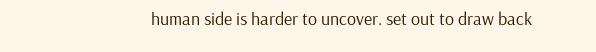human side is harder to uncover. set out to draw back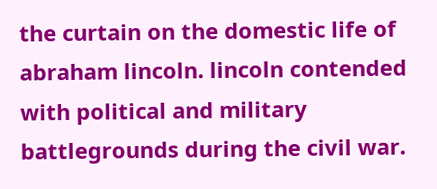the curtain on the domestic life of abraham lincoln. lincoln contended with political and military battlegrounds during the civil war.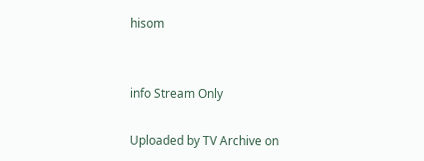hisom


info Stream Only

Uploaded by TV Archive on